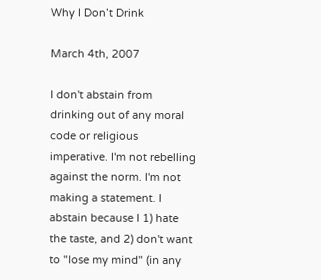Why I Don’t Drink

March 4th, 2007

I don't abstain from drinking out of any moral code or religious imperative. I'm not rebelling against the norm. I'm not making a statement. I abstain because I 1) hate the taste, and 2) don't want to "lose my mind" (in any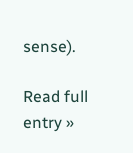sense).

Read full entry »